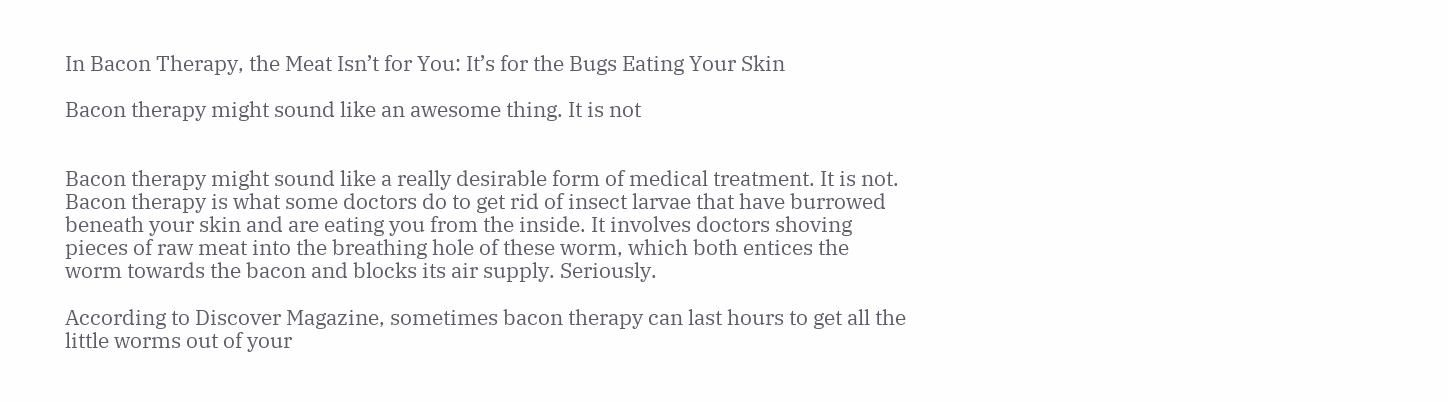In Bacon Therapy, the Meat Isn’t for You: It’s for the Bugs Eating Your Skin

Bacon therapy might sound like an awesome thing. It is not


Bacon therapy might sound like a really desirable form of medical treatment. It is not. Bacon therapy is what some doctors do to get rid of insect larvae that have burrowed beneath your skin and are eating you from the inside. It involves doctors shoving pieces of raw meat into the breathing hole of these worm, which both entices the worm towards the bacon and blocks its air supply. Seriously.

According to Discover Magazine, sometimes bacon therapy can last hours to get all the little worms out of your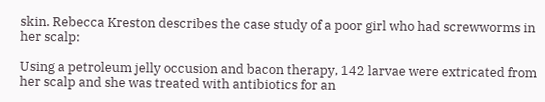skin. Rebecca Kreston describes the case study of a poor girl who had screwworms in her scalp:

Using a petroleum jelly occusion and bacon therapy, 142 larvae were extricated from her scalp and she was treated with antibiotics for an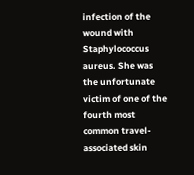infection of the wound with Staphylococcus aureus. She was the unfortunate victim of one of the fourth most common travel-associated skin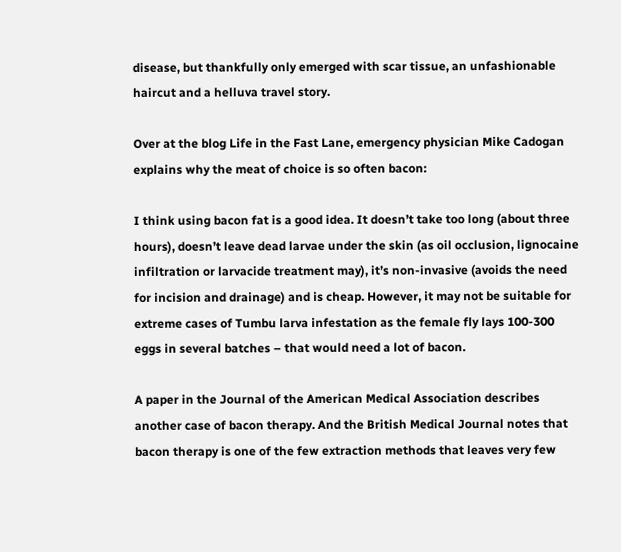disease, but thankfully only emerged with scar tissue, an unfashionable haircut and a helluva travel story.

Over at the blog Life in the Fast Lane, emergency physician Mike Cadogan explains why the meat of choice is so often bacon:

I think using bacon fat is a good idea. It doesn’t take too long (about three hours), doesn’t leave dead larvae under the skin (as oil occlusion, lignocaine infiltration or larvacide treatment may), it’s non-invasive (avoids the need for incision and drainage) and is cheap. However, it may not be suitable for extreme cases of Tumbu larva infestation as the female fly lays 100-300 eggs in several batches – that would need a lot of bacon.

A paper in the Journal of the American Medical Association describes another case of bacon therapy. And the British Medical Journal notes that bacon therapy is one of the few extraction methods that leaves very few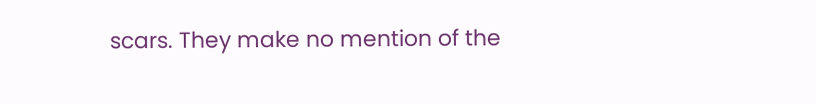scars. They make no mention of the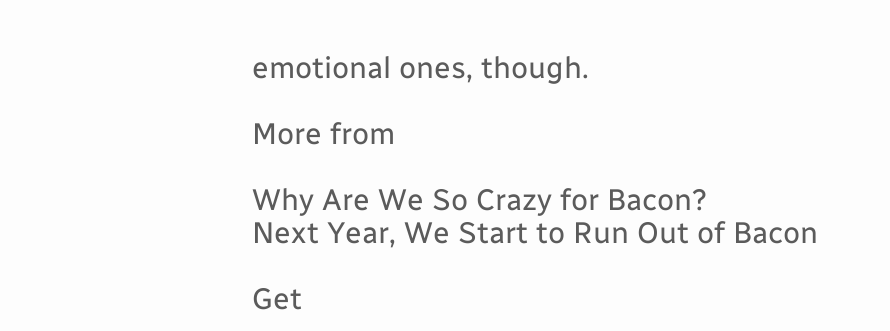emotional ones, though.

More from

Why Are We So Crazy for Bacon?
Next Year, We Start to Run Out of Bacon

Get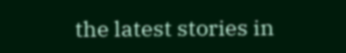the latest stories in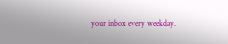your inbox every weekday.